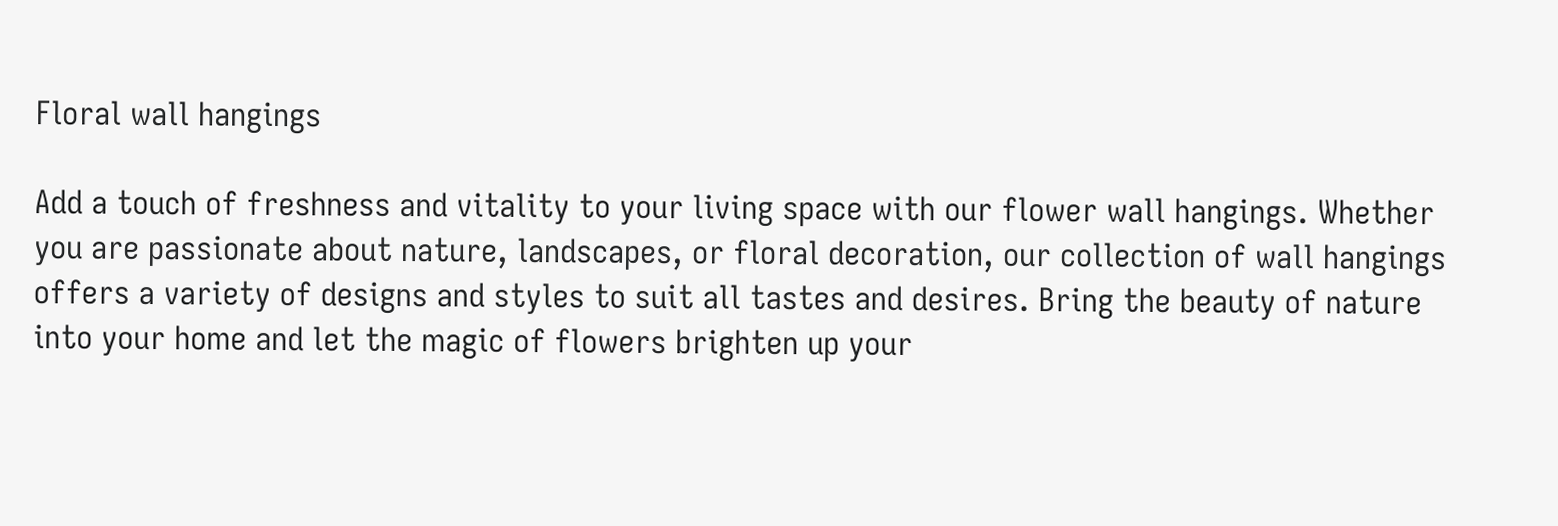Floral wall hangings

Add a touch of freshness and vitality to your living space with our flower wall hangings. Whether you are passionate about nature, landscapes, or floral decoration, our collection of wall hangings offers a variety of designs and styles to suit all tastes and desires. Bring the beauty of nature into your home and let the magic of flowers brighten up your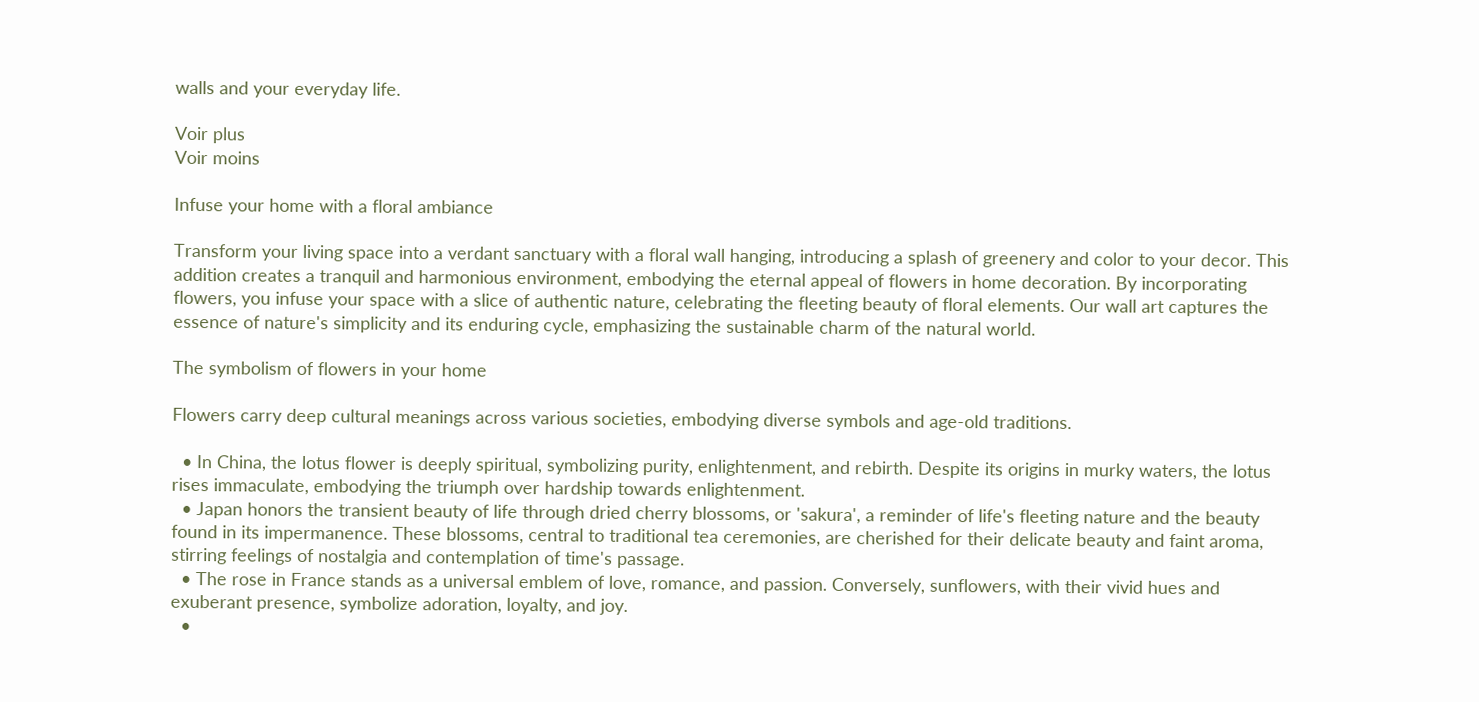walls and your everyday life.

Voir plus
Voir moins

Infuse your home with a floral ambiance

Transform your living space into a verdant sanctuary with a floral wall hanging, introducing a splash of greenery and color to your decor. This addition creates a tranquil and harmonious environment, embodying the eternal appeal of flowers in home decoration. By incorporating flowers, you infuse your space with a slice of authentic nature, celebrating the fleeting beauty of floral elements. Our wall art captures the essence of nature's simplicity and its enduring cycle, emphasizing the sustainable charm of the natural world.

The symbolism of flowers in your home

Flowers carry deep cultural meanings across various societies, embodying diverse symbols and age-old traditions.

  • In China, the lotus flower is deeply spiritual, symbolizing purity, enlightenment, and rebirth. Despite its origins in murky waters, the lotus rises immaculate, embodying the triumph over hardship towards enlightenment.
  • Japan honors the transient beauty of life through dried cherry blossoms, or 'sakura', a reminder of life's fleeting nature and the beauty found in its impermanence. These blossoms, central to traditional tea ceremonies, are cherished for their delicate beauty and faint aroma, stirring feelings of nostalgia and contemplation of time's passage.
  • The rose in France stands as a universal emblem of love, romance, and passion. Conversely, sunflowers, with their vivid hues and exuberant presence, symbolize adoration, loyalty, and joy.
  •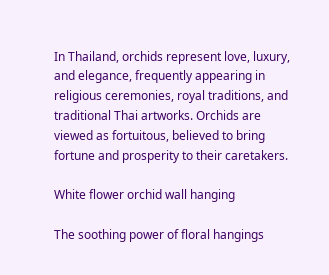In Thailand, orchids represent love, luxury, and elegance, frequently appearing in religious ceremonies, royal traditions, and traditional Thai artworks. Orchids are viewed as fortuitous, believed to bring fortune and prosperity to their caretakers.

White flower orchid wall hanging

The soothing power of floral hangings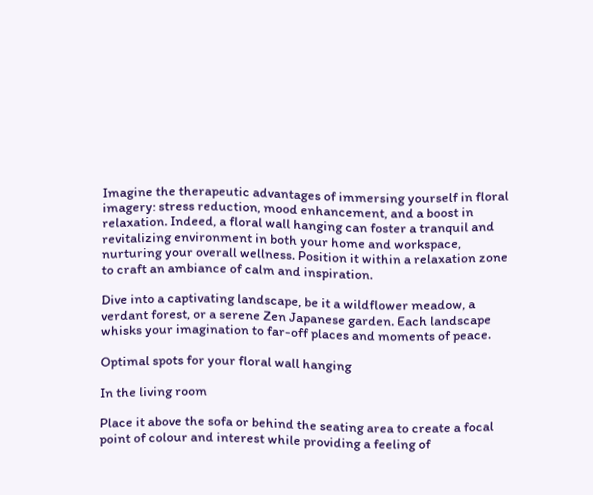Imagine the therapeutic advantages of immersing yourself in floral imagery: stress reduction, mood enhancement, and a boost in relaxation. Indeed, a floral wall hanging can foster a tranquil and revitalizing environment in both your home and workspace, nurturing your overall wellness. Position it within a relaxation zone to craft an ambiance of calm and inspiration.

Dive into a captivating landscape, be it a wildflower meadow, a verdant forest, or a serene Zen Japanese garden. Each landscape whisks your imagination to far-off places and moments of peace.

Optimal spots for your floral wall hanging

In the living room

Place it above the sofa or behind the seating area to create a focal point of colour and interest while providing a feeling of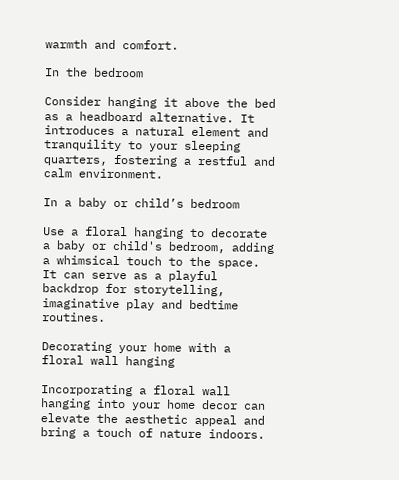warmth and comfort.

In the bedroom

Consider hanging it above the bed as a headboard alternative. It introduces a natural element and tranquility to your sleeping quarters, fostering a restful and calm environment.

In a baby or child’s bedroom

Use a floral hanging to decorate a baby or child's bedroom, adding a whimsical touch to the space. It can serve as a playful backdrop for storytelling, imaginative play and bedtime routines.

Decorating your home with a floral wall hanging

Incorporating a floral wall hanging into your home decor can elevate the aesthetic appeal and bring a touch of nature indoors.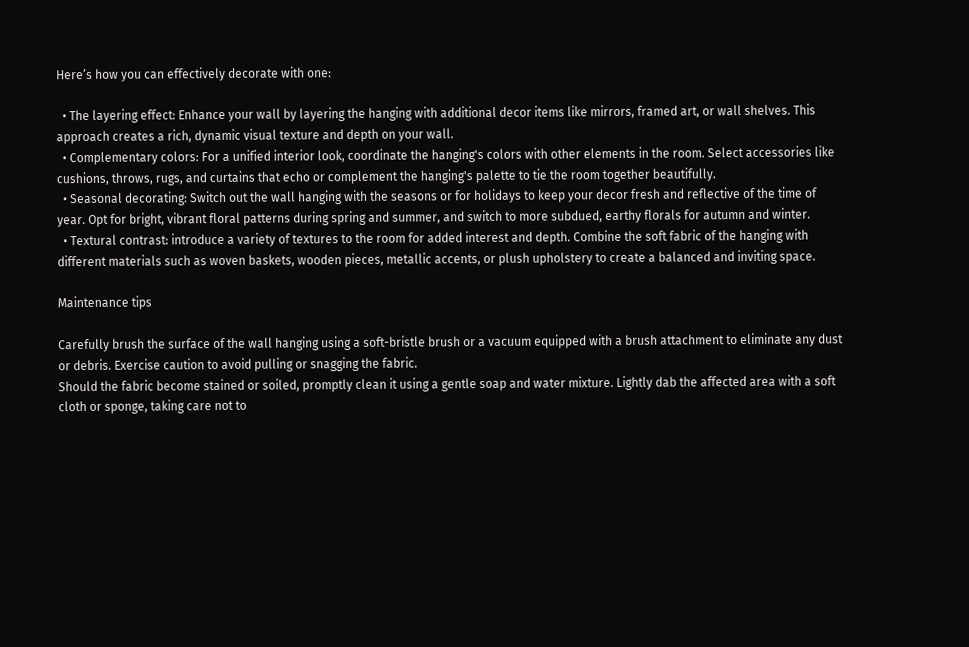Here’s how you can effectively decorate with one:

  • The layering effect: Enhance your wall by layering the hanging with additional decor items like mirrors, framed art, or wall shelves. This approach creates a rich, dynamic visual texture and depth on your wall.
  • Complementary colors: For a unified interior look, coordinate the hanging's colors with other elements in the room. Select accessories like cushions, throws, rugs, and curtains that echo or complement the hanging's palette to tie the room together beautifully.
  • Seasonal decorating: Switch out the wall hanging with the seasons or for holidays to keep your decor fresh and reflective of the time of year. Opt for bright, vibrant floral patterns during spring and summer, and switch to more subdued, earthy florals for autumn and winter.
  • Textural contrast: introduce a variety of textures to the room for added interest and depth. Combine the soft fabric of the hanging with different materials such as woven baskets, wooden pieces, metallic accents, or plush upholstery to create a balanced and inviting space.

Maintenance tips

Carefully brush the surface of the wall hanging using a soft-bristle brush or a vacuum equipped with a brush attachment to eliminate any dust or debris. Exercise caution to avoid pulling or snagging the fabric.
Should the fabric become stained or soiled, promptly clean it using a gentle soap and water mixture. Lightly dab the affected area with a soft cloth or sponge, taking care not to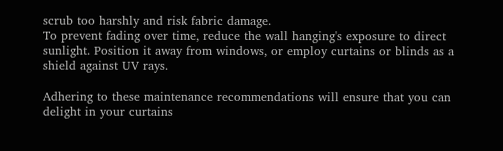scrub too harshly and risk fabric damage.
To prevent fading over time, reduce the wall hanging's exposure to direct sunlight. Position it away from windows, or employ curtains or blinds as a shield against UV rays.

Adhering to these maintenance recommendations will ensure that you can delight in your curtains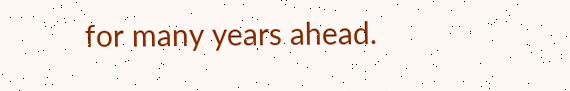for many years ahead.